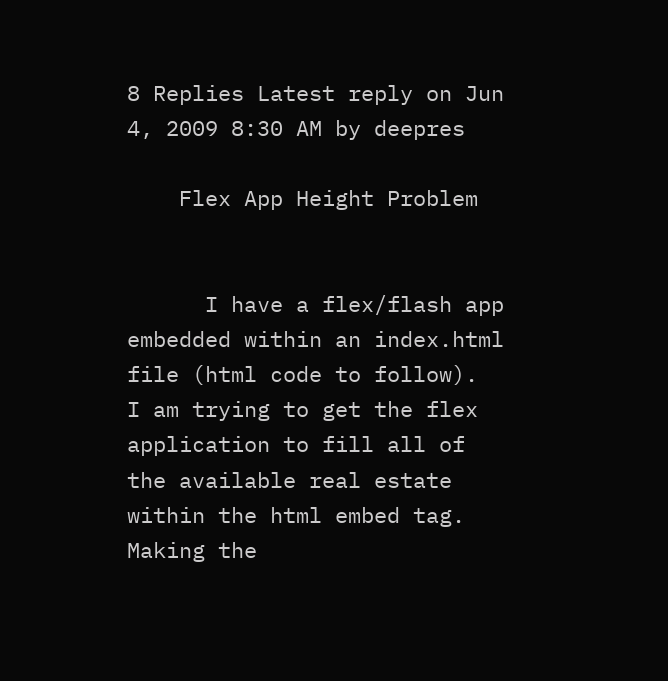8 Replies Latest reply on Jun 4, 2009 8:30 AM by deepres

    Flex App Height Problem


      I have a flex/flash app embedded within an index.html file (html code to follow).  I am trying to get the flex application to fill all of the available real estate within the html embed tag.  Making the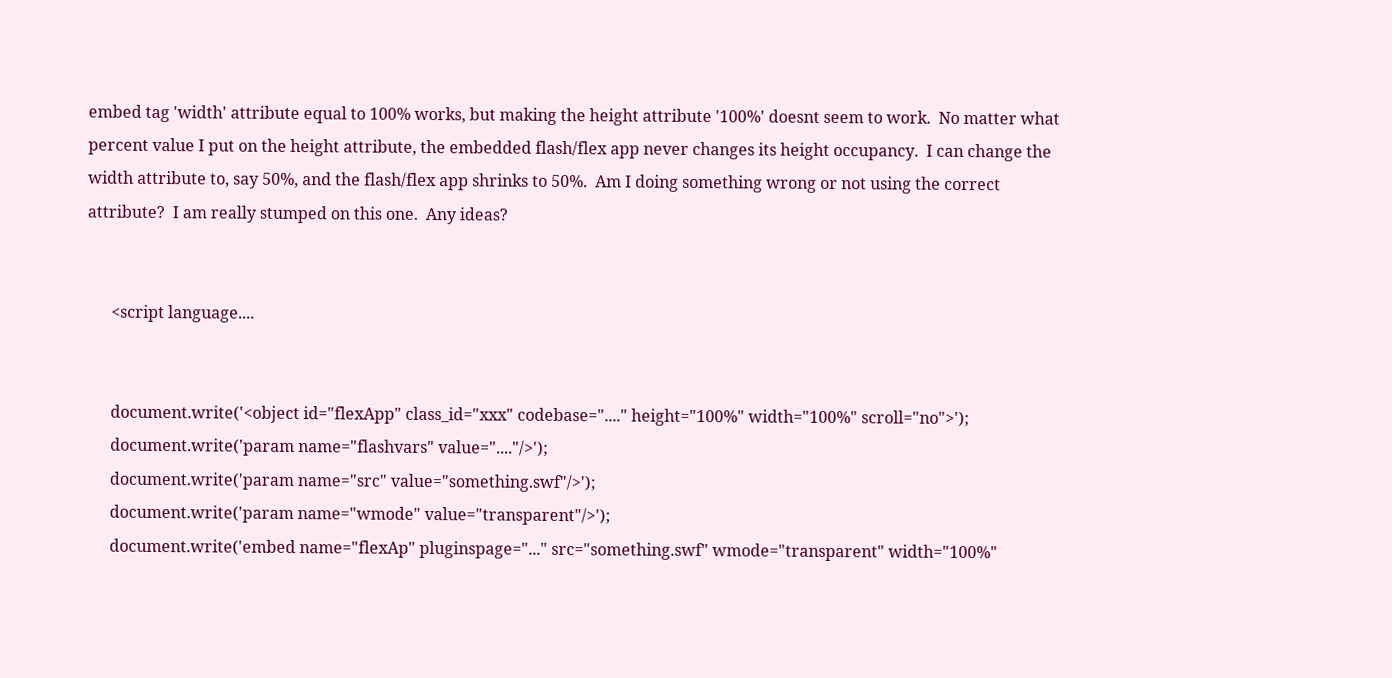embed tag 'width' attribute equal to 100% works, but making the height attribute '100%' doesnt seem to work.  No matter what percent value I put on the height attribute, the embedded flash/flex app never changes its height occupancy.  I can change the width attribute to, say 50%, and the flash/flex app shrinks to 50%.  Am I doing something wrong or not using the correct attribute?  I am really stumped on this one.  Any ideas?


      <script language....


      document.write('<object id="flexApp" class_id="xxx" codebase="...." height="100%" width="100%" scroll="no">');
      document.write('param name="flashvars" value="...."/>');
      document.write('param name="src" value="something.swf"/>');
      document.write('param name="wmode" value="transparent"/>');
      document.write('embed name="flexAp" pluginspage="..." src="something.swf" wmode="transparent" width="100%"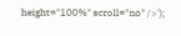height="100%" scroll="no" />');